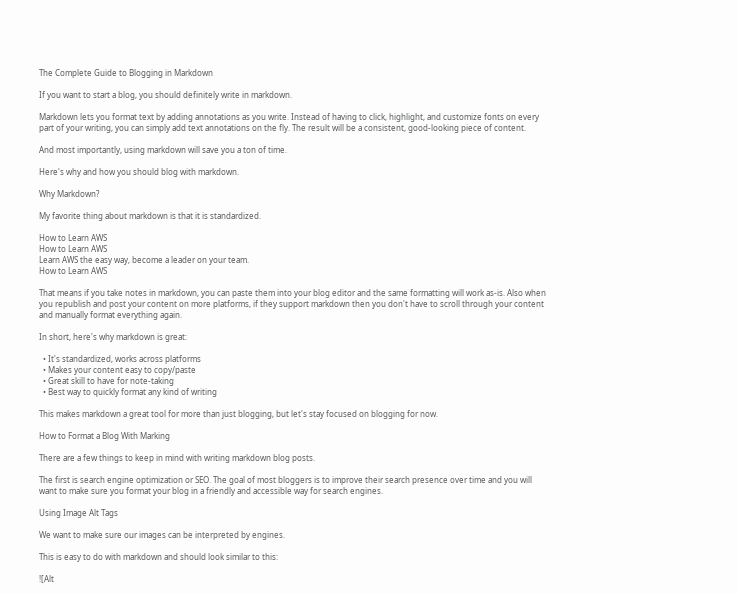The Complete Guide to Blogging in Markdown

If you want to start a blog, you should definitely write in markdown.

Markdown lets you format text by adding annotations as you write. Instead of having to click, highlight, and customize fonts on every part of your writing, you can simply add text annotations on the fly. The result will be a consistent, good-looking piece of content.

And most importantly, using markdown will save you a ton of time.

Here's why and how you should blog with markdown.

Why Markdown?

My favorite thing about markdown is that it is standardized.

How to Learn AWS
How to Learn AWS
Learn AWS the easy way, become a leader on your team.
How to Learn AWS

That means if you take notes in markdown, you can paste them into your blog editor and the same formatting will work as-is. Also when you republish and post your content on more platforms, if they support markdown then you don't have to scroll through your content and manually format everything again.

In short, here's why markdown is great:

  • It's standardized, works across platforms
  • Makes your content easy to copy/paste
  • Great skill to have for note-taking
  • Best way to quickly format any kind of writing

This makes markdown a great tool for more than just blogging, but let's stay focused on blogging for now.

How to Format a Blog With Marking

There are a few things to keep in mind with writing markdown blog posts.

The first is search engine optimization or SEO. The goal of most bloggers is to improve their search presence over time and you will want to make sure you format your blog in a friendly and accessible way for search engines.

Using Image Alt Tags

We want to make sure our images can be interpreted by engines.

This is easy to do with markdown and should look similar to this:

![Alt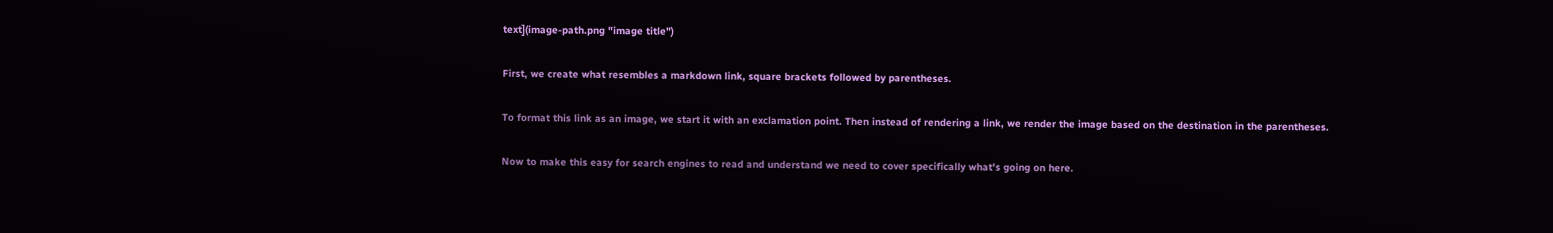text](image-path.png "image title")

First, we create what resembles a markdown link, square brackets followed by parentheses.

To format this link as an image, we start it with an exclamation point. Then instead of rendering a link, we render the image based on the destination in the parentheses.

Now to make this easy for search engines to read and understand we need to cover specifically what's going on here.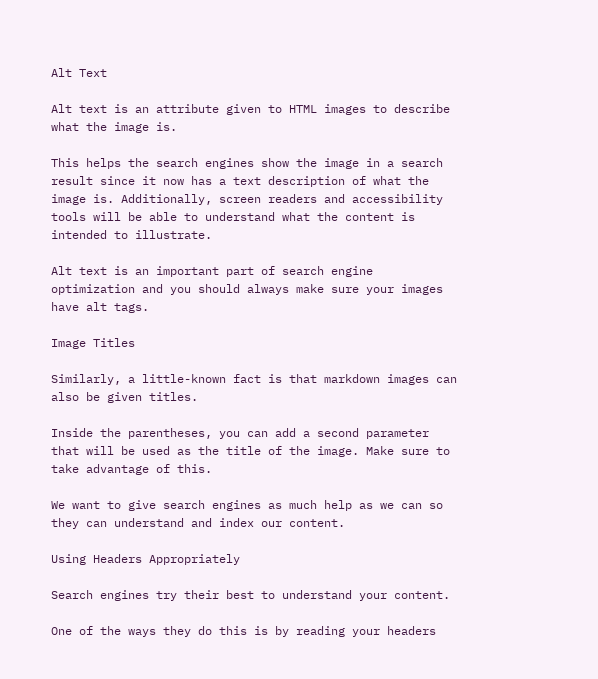Alt Text

Alt text is an attribute given to HTML images to describe what the image is.

This helps the search engines show the image in a search result since it now has a text description of what the image is. Additionally, screen readers and accessibility tools will be able to understand what the content is intended to illustrate.

Alt text is an important part of search engine optimization and you should always make sure your images have alt tags.

Image Titles

Similarly, a little-known fact is that markdown images can also be given titles.

Inside the parentheses, you can add a second parameter that will be used as the title of the image. Make sure to take advantage of this.

We want to give search engines as much help as we can so they can understand and index our content.

Using Headers Appropriately

Search engines try their best to understand your content.

One of the ways they do this is by reading your headers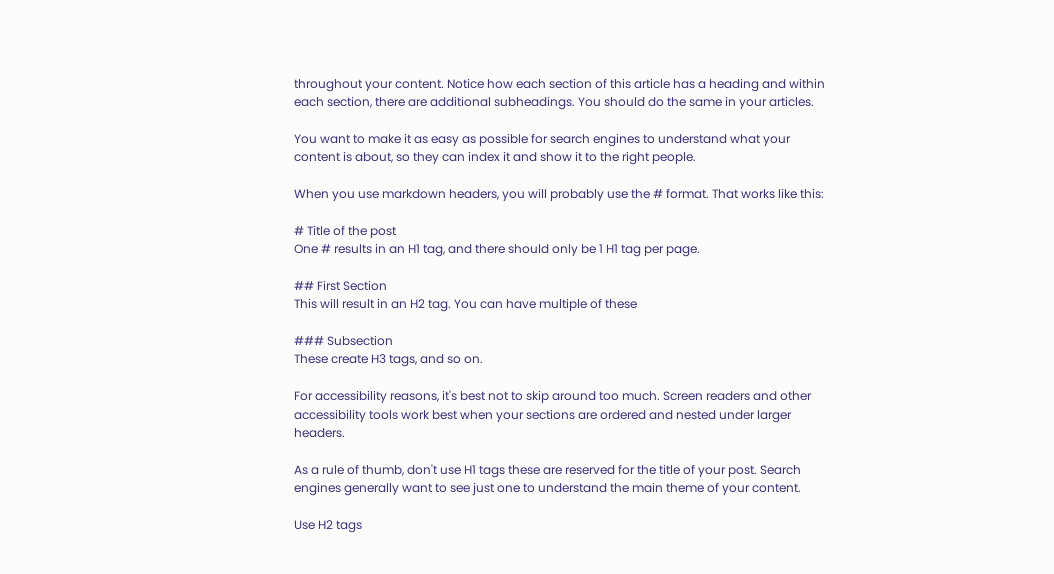throughout your content. Notice how each section of this article has a heading and within each section, there are additional subheadings. You should do the same in your articles.

You want to make it as easy as possible for search engines to understand what your content is about, so they can index it and show it to the right people.

When you use markdown headers, you will probably use the # format. That works like this:

# Title of the post
One # results in an H1 tag, and there should only be 1 H1 tag per page.

## First Section
This will result in an H2 tag. You can have multiple of these

### Subsection
These create H3 tags, and so on.

For accessibility reasons, it's best not to skip around too much. Screen readers and other accessibility tools work best when your sections are ordered and nested under larger headers.

As a rule of thumb, don't use H1 tags these are reserved for the title of your post. Search engines generally want to see just one to understand the main theme of your content.

Use H2 tags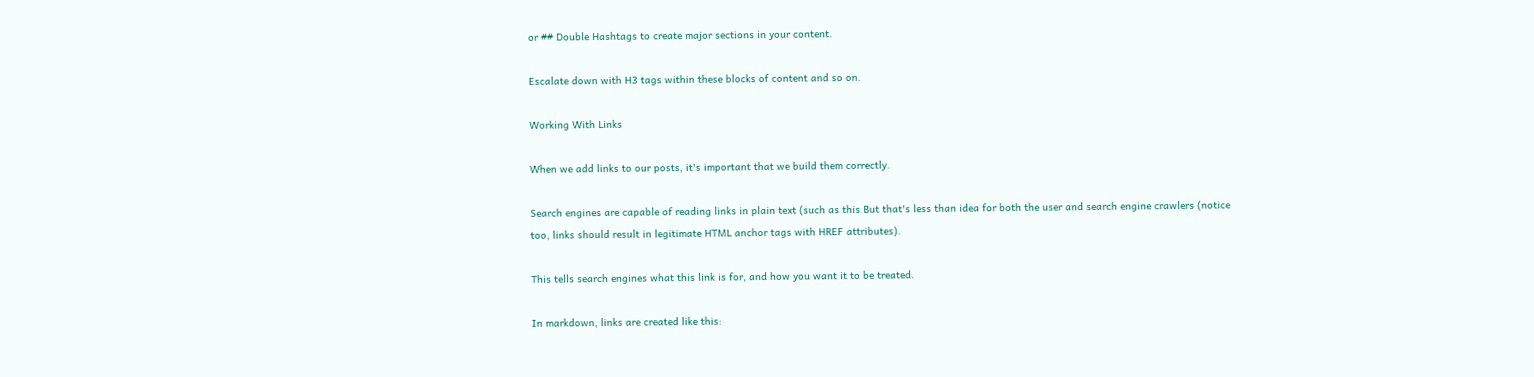or ## Double Hashtags to create major sections in your content.

Escalate down with H3 tags within these blocks of content and so on.

Working With Links

When we add links to our posts, it's important that we build them correctly.

Search engines are capable of reading links in plain text (such as this But that's less than idea for both the user and search engine crawlers (notice too, links should result in legitimate HTML anchor tags with HREF attributes).

This tells search engines what this link is for, and how you want it to be treated.

In markdown, links are created like this: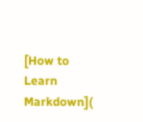[How to Learn Markdown](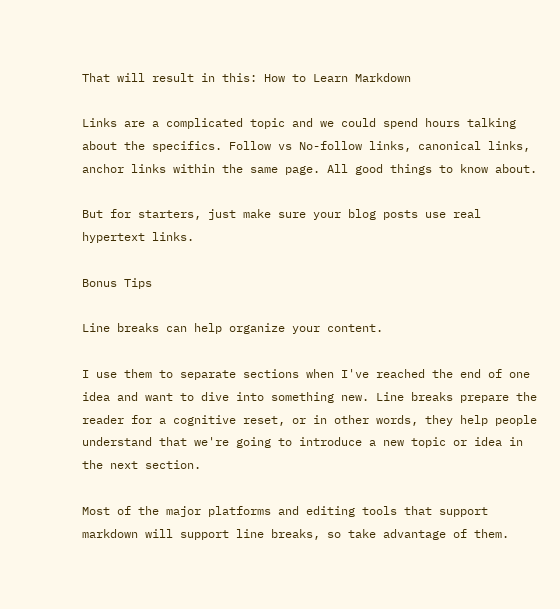That will result in this: How to Learn Markdown

Links are a complicated topic and we could spend hours talking about the specifics. Follow vs No-follow links, canonical links, anchor links within the same page. All good things to know about.

But for starters, just make sure your blog posts use real hypertext links.

Bonus Tips

Line breaks can help organize your content.

I use them to separate sections when I've reached the end of one idea and want to dive into something new. Line breaks prepare the reader for a cognitive reset, or in other words, they help people understand that we're going to introduce a new topic or idea in the next section.

Most of the major platforms and editing tools that support markdown will support line breaks, so take advantage of them.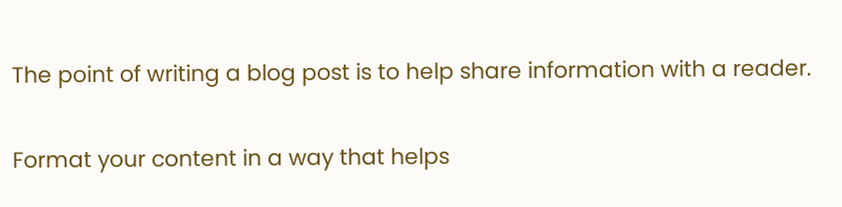The point of writing a blog post is to help share information with a reader.

Format your content in a way that helps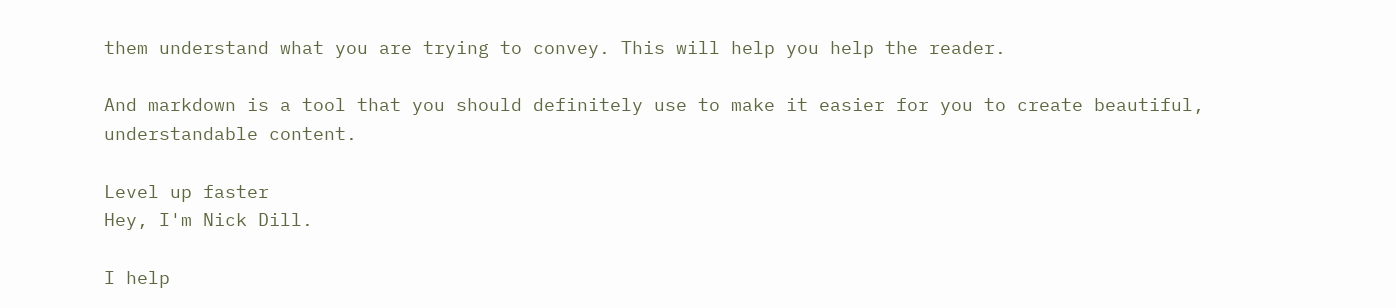them understand what you are trying to convey. This will help you help the reader.

And markdown is a tool that you should definitely use to make it easier for you to create beautiful, understandable content.

Level up faster
Hey, I'm Nick Dill.

I help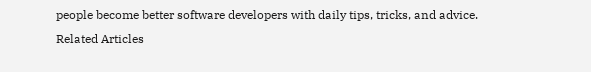people become better software developers with daily tips, tricks, and advice.
Related Articles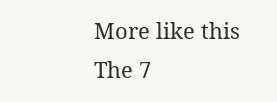More like this
The 7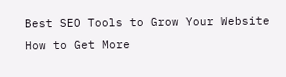Best SEO Tools to Grow Your Website
How to Get More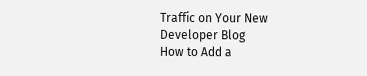Traffic on Your New Developer Blog
How to Add a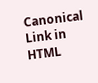Canonical Link in HTML